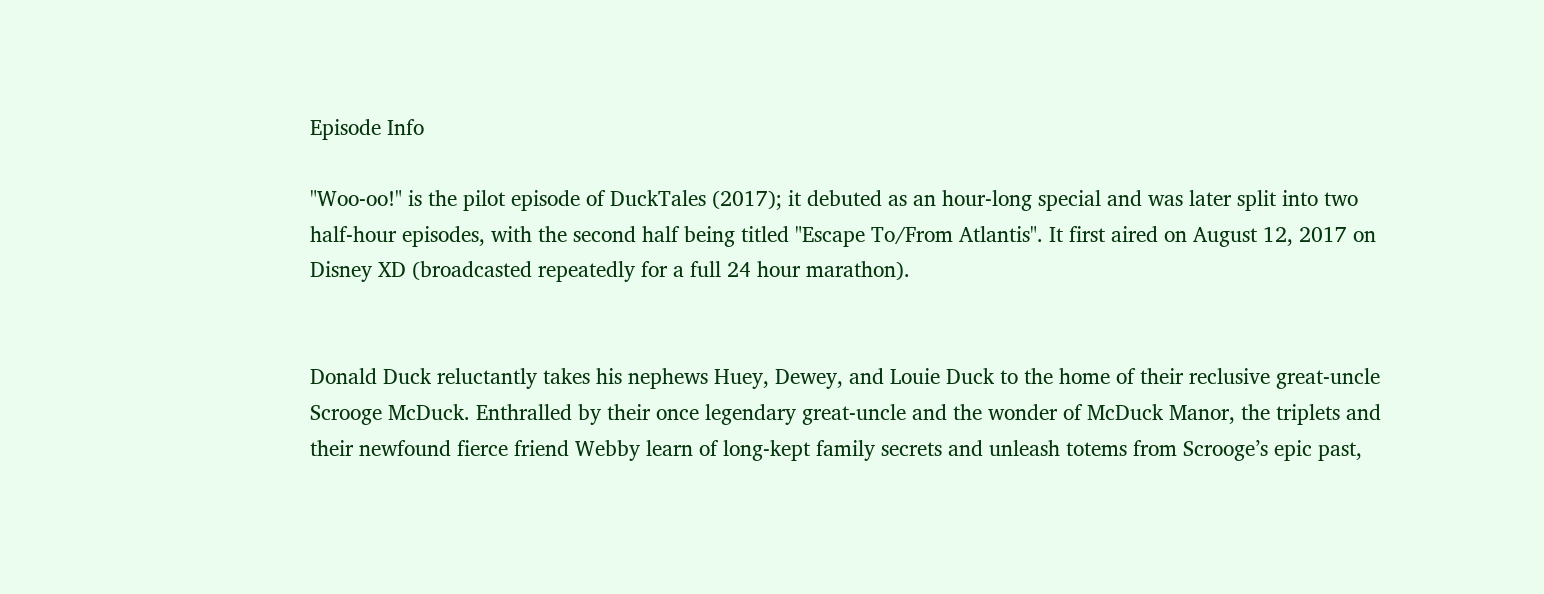Episode Info

"Woo-oo!" is the pilot episode of DuckTales (2017); it debuted as an hour-long special and was later split into two half-hour episodes, with the second half being titled "Escape To/From Atlantis". It first aired on August 12, 2017 on Disney XD (broadcasted repeatedly for a full 24 hour marathon).


Donald Duck reluctantly takes his nephews Huey, Dewey, and Louie Duck to the home of their reclusive great-uncle Scrooge McDuck. Enthralled by their once legendary great-uncle and the wonder of McDuck Manor, the triplets and their newfound fierce friend Webby learn of long-kept family secrets and unleash totems from Scrooge’s epic past,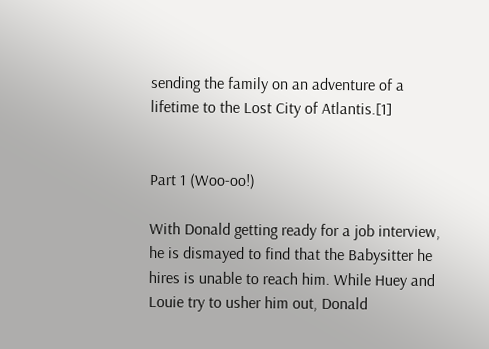sending the family on an adventure of a lifetime to the Lost City of Atlantis.[1]


Part 1 (Woo-oo!)

With Donald getting ready for a job interview, he is dismayed to find that the Babysitter he hires is unable to reach him. While Huey and Louie try to usher him out, Donald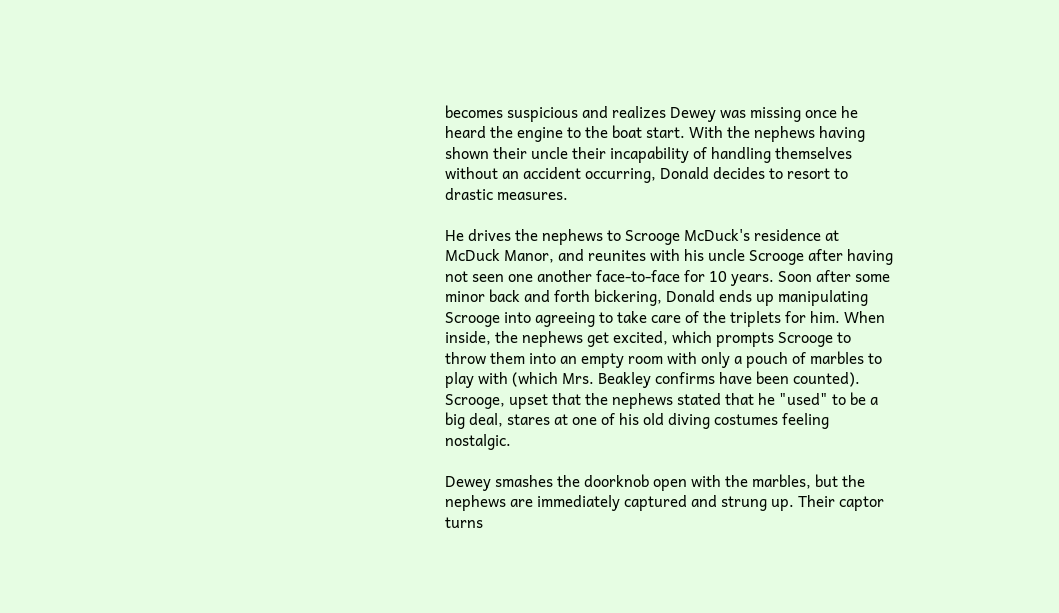becomes suspicious and realizes Dewey was missing once he heard the engine to the boat start. With the nephews having shown their uncle their incapability of handling themselves without an accident occurring, Donald decides to resort to drastic measures.

He drives the nephews to Scrooge McDuck's residence at McDuck Manor, and reunites with his uncle Scrooge after having not seen one another face-to-face for 10 years. Soon after some minor back and forth bickering, Donald ends up manipulating Scrooge into agreeing to take care of the triplets for him. When inside, the nephews get excited, which prompts Scrooge to throw them into an empty room with only a pouch of marbles to play with (which Mrs. Beakley confirms have been counted). Scrooge, upset that the nephews stated that he "used" to be a big deal, stares at one of his old diving costumes feeling nostalgic.

Dewey smashes the doorknob open with the marbles, but the nephews are immediately captured and strung up. Their captor turns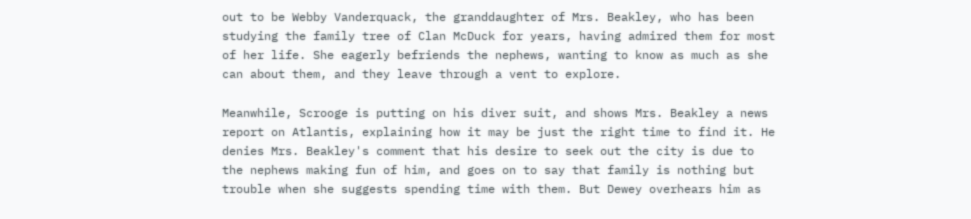out to be Webby Vanderquack, the granddaughter of Mrs. Beakley, who has been studying the family tree of Clan McDuck for years, having admired them for most of her life. She eagerly befriends the nephews, wanting to know as much as she can about them, and they leave through a vent to explore.

Meanwhile, Scrooge is putting on his diver suit, and shows Mrs. Beakley a news report on Atlantis, explaining how it may be just the right time to find it. He denies Mrs. Beakley's comment that his desire to seek out the city is due to the nephews making fun of him, and goes on to say that family is nothing but trouble when she suggests spending time with them. But Dewey overhears him as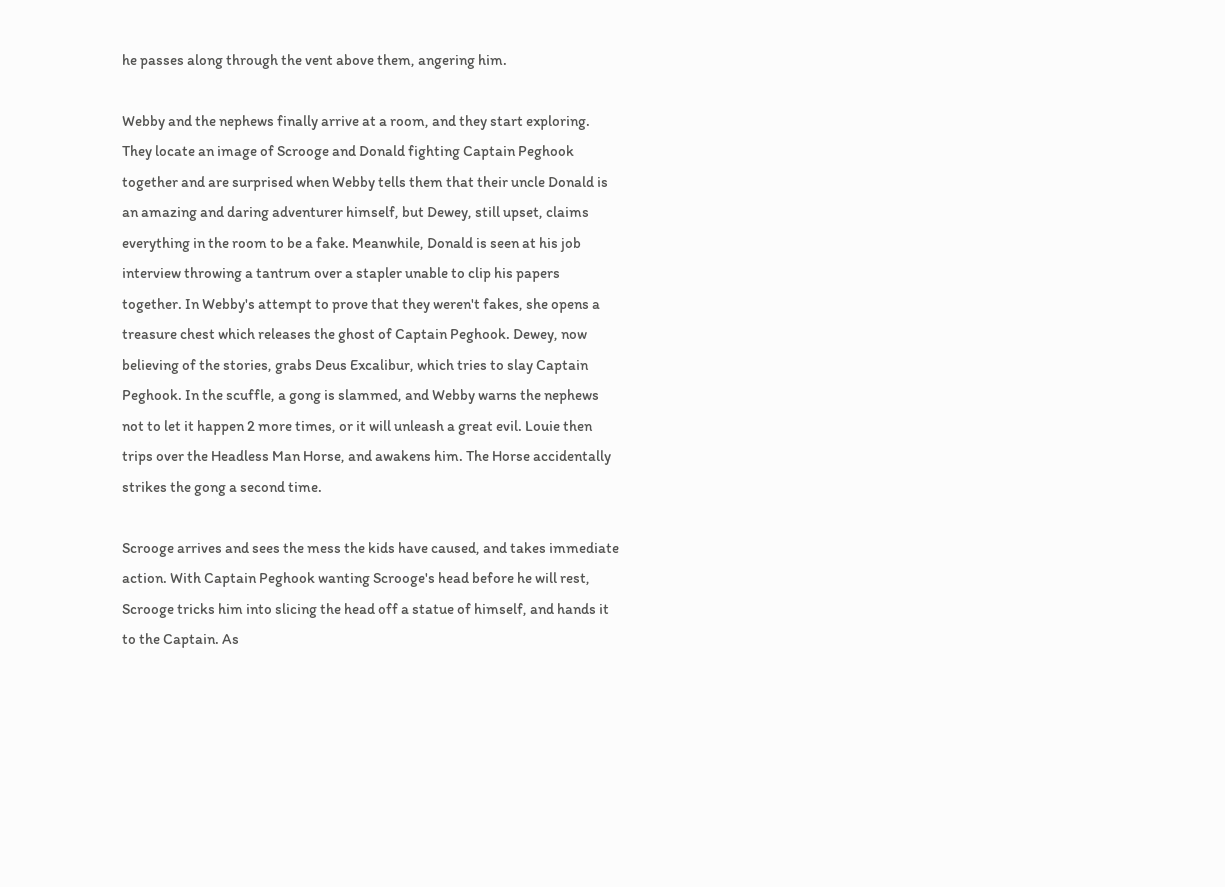he passes along through the vent above them, angering him.

Webby and the nephews finally arrive at a room, and they start exploring. They locate an image of Scrooge and Donald fighting Captain Peghook together and are surprised when Webby tells them that their uncle Donald is an amazing and daring adventurer himself, but Dewey, still upset, claims everything in the room to be a fake. Meanwhile, Donald is seen at his job interview throwing a tantrum over a stapler unable to clip his papers together. In Webby's attempt to prove that they weren't fakes, she opens a treasure chest which releases the ghost of Captain Peghook. Dewey, now believing of the stories, grabs Deus Excalibur, which tries to slay Captain Peghook. In the scuffle, a gong is slammed, and Webby warns the nephews not to let it happen 2 more times, or it will unleash a great evil. Louie then trips over the Headless Man Horse, and awakens him. The Horse accidentally strikes the gong a second time.

Scrooge arrives and sees the mess the kids have caused, and takes immediate action. With Captain Peghook wanting Scrooge's head before he will rest, Scrooge tricks him into slicing the head off a statue of himself, and hands it to the Captain. As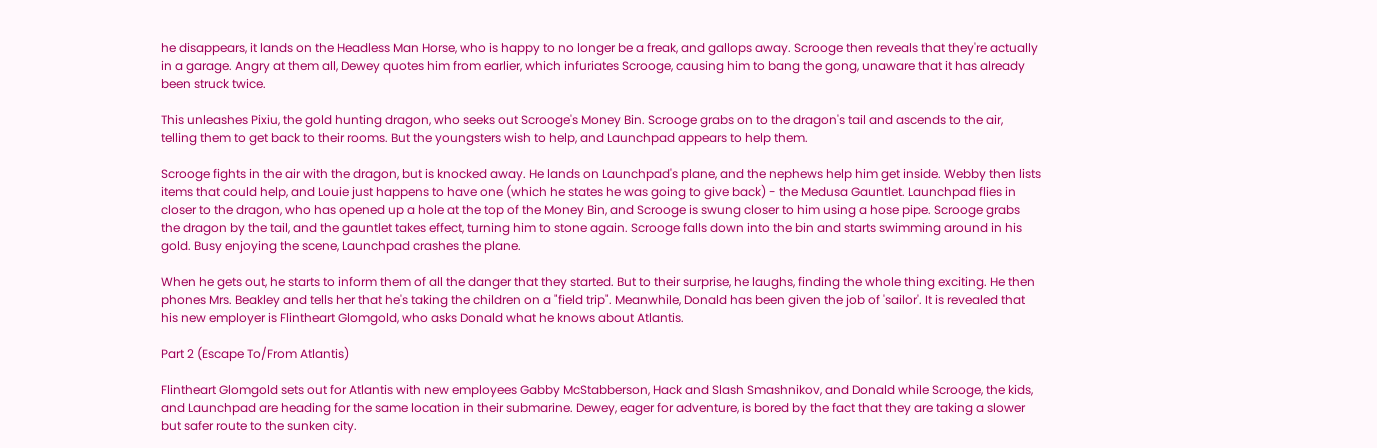he disappears, it lands on the Headless Man Horse, who is happy to no longer be a freak, and gallops away. Scrooge then reveals that they're actually in a garage. Angry at them all, Dewey quotes him from earlier, which infuriates Scrooge, causing him to bang the gong, unaware that it has already been struck twice.

This unleashes Pixiu, the gold hunting dragon, who seeks out Scrooge's Money Bin. Scrooge grabs on to the dragon's tail and ascends to the air, telling them to get back to their rooms. But the youngsters wish to help, and Launchpad appears to help them.

Scrooge fights in the air with the dragon, but is knocked away. He lands on Launchpad's plane, and the nephews help him get inside. Webby then lists items that could help, and Louie just happens to have one (which he states he was going to give back) - the Medusa Gauntlet. Launchpad flies in closer to the dragon, who has opened up a hole at the top of the Money Bin, and Scrooge is swung closer to him using a hose pipe. Scrooge grabs the dragon by the tail, and the gauntlet takes effect, turning him to stone again. Scrooge falls down into the bin and starts swimming around in his gold. Busy enjoying the scene, Launchpad crashes the plane.

When he gets out, he starts to inform them of all the danger that they started. But to their surprise, he laughs, finding the whole thing exciting. He then phones Mrs. Beakley and tells her that he's taking the children on a "field trip". Meanwhile, Donald has been given the job of 'sailor'. It is revealed that his new employer is Flintheart Glomgold, who asks Donald what he knows about Atlantis.

Part 2 (Escape To/From Atlantis)

Flintheart Glomgold sets out for Atlantis with new employees Gabby McStabberson, Hack and Slash Smashnikov, and Donald while Scrooge, the kids, and Launchpad are heading for the same location in their submarine. Dewey, eager for adventure, is bored by the fact that they are taking a slower but safer route to the sunken city.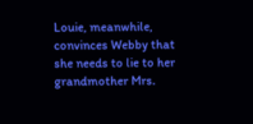Louie, meanwhile, convinces Webby that she needs to lie to her grandmother Mrs.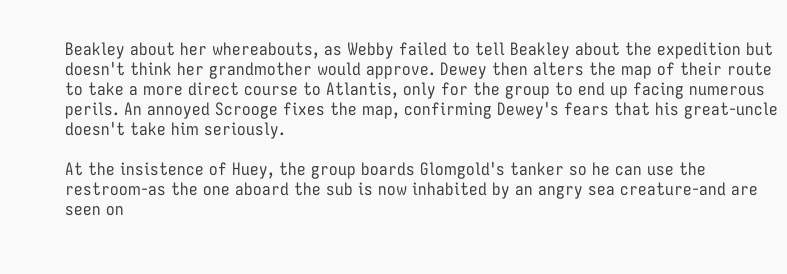Beakley about her whereabouts, as Webby failed to tell Beakley about the expedition but doesn't think her grandmother would approve. Dewey then alters the map of their route to take a more direct course to Atlantis, only for the group to end up facing numerous perils. An annoyed Scrooge fixes the map, confirming Dewey's fears that his great-uncle doesn't take him seriously.

At the insistence of Huey, the group boards Glomgold's tanker so he can use the restroom-as the one aboard the sub is now inhabited by an angry sea creature-and are seen on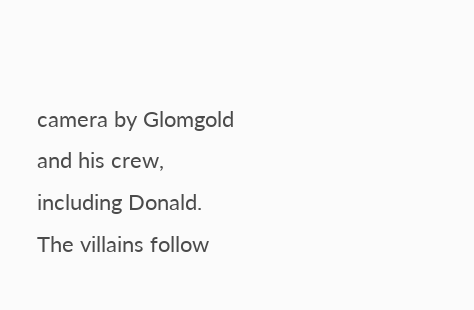camera by Glomgold and his crew, including Donald. The villains follow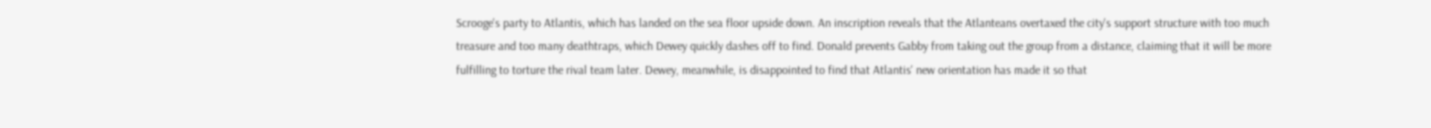Scrooge's party to Atlantis, which has landed on the sea floor upside down. An inscription reveals that the Atlanteans overtaxed the city's support structure with too much treasure and too many deathtraps, which Dewey quickly dashes off to find. Donald prevents Gabby from taking out the group from a distance, claiming that it will be more fulfilling to torture the rival team later. Dewey, meanwhile, is disappointed to find that Atlantis' new orientation has made it so that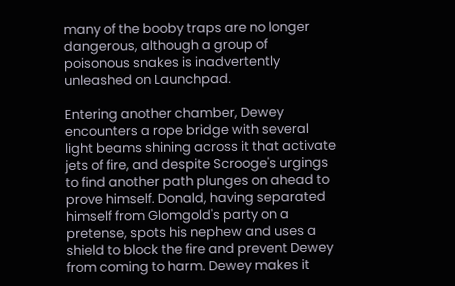many of the booby traps are no longer dangerous, although a group of poisonous snakes is inadvertently unleashed on Launchpad.

Entering another chamber, Dewey encounters a rope bridge with several light beams shining across it that activate jets of fire, and despite Scrooge's urgings to find another path plunges on ahead to prove himself. Donald, having separated himself from Glomgold's party on a pretense, spots his nephew and uses a shield to block the fire and prevent Dewey from coming to harm. Dewey makes it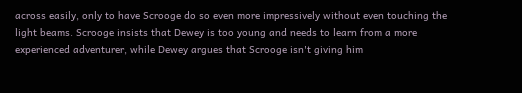across easily, only to have Scrooge do so even more impressively without even touching the light beams. Scrooge insists that Dewey is too young and needs to learn from a more experienced adventurer, while Dewey argues that Scrooge isn't giving him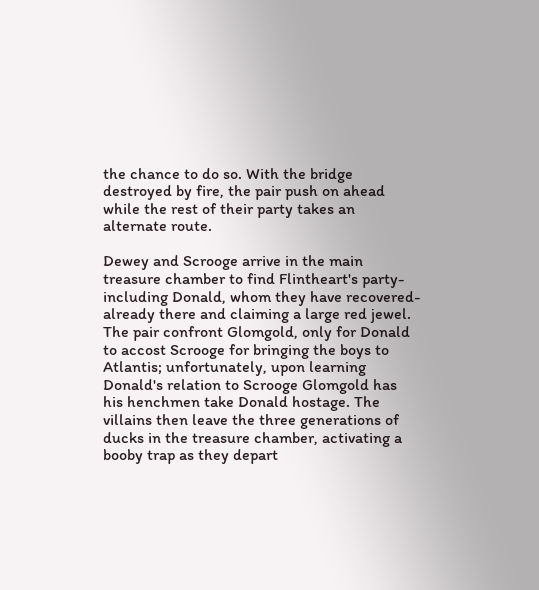the chance to do so. With the bridge destroyed by fire, the pair push on ahead while the rest of their party takes an alternate route.

Dewey and Scrooge arrive in the main treasure chamber to find Flintheart's party-including Donald, whom they have recovered-already there and claiming a large red jewel. The pair confront Glomgold, only for Donald to accost Scrooge for bringing the boys to Atlantis; unfortunately, upon learning Donald's relation to Scrooge Glomgold has his henchmen take Donald hostage. The villains then leave the three generations of ducks in the treasure chamber, activating a booby trap as they depart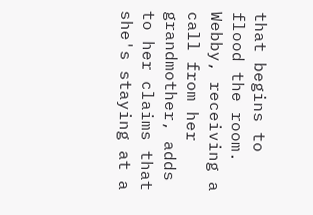that begins to flood the room. Webby, receiving a call from her grandmother, adds to her claims that she's staying at a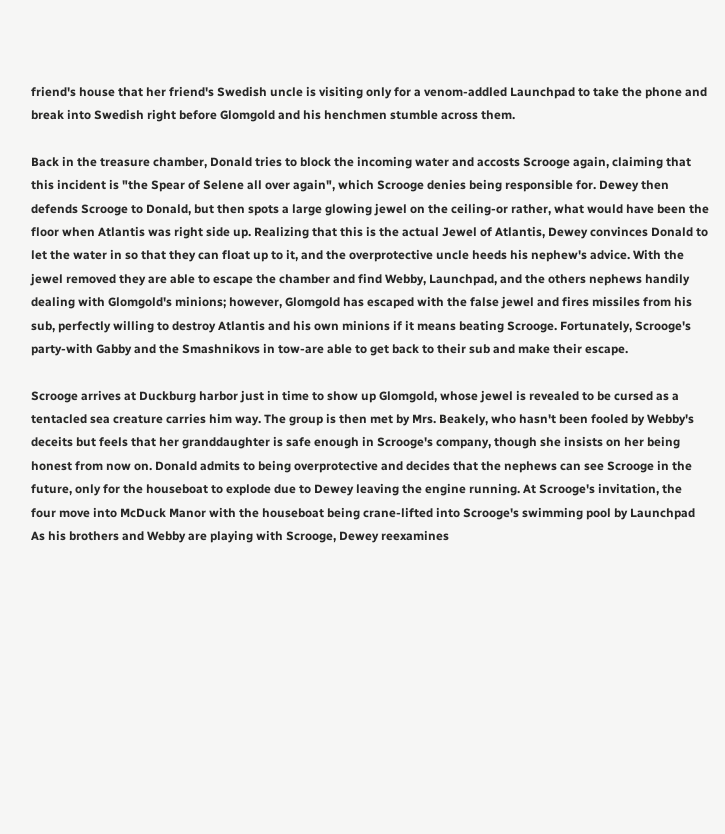friend's house that her friend's Swedish uncle is visiting only for a venom-addled Launchpad to take the phone and break into Swedish right before Glomgold and his henchmen stumble across them.

Back in the treasure chamber, Donald tries to block the incoming water and accosts Scrooge again, claiming that this incident is "the Spear of Selene all over again", which Scrooge denies being responsible for. Dewey then defends Scrooge to Donald, but then spots a large glowing jewel on the ceiling-or rather, what would have been the floor when Atlantis was right side up. Realizing that this is the actual Jewel of Atlantis, Dewey convinces Donald to let the water in so that they can float up to it, and the overprotective uncle heeds his nephew's advice. With the jewel removed they are able to escape the chamber and find Webby, Launchpad, and the others nephews handily dealing with Glomgold's minions; however, Glomgold has escaped with the false jewel and fires missiles from his sub, perfectly willing to destroy Atlantis and his own minions if it means beating Scrooge. Fortunately, Scrooge's party-with Gabby and the Smashnikovs in tow-are able to get back to their sub and make their escape.

Scrooge arrives at Duckburg harbor just in time to show up Glomgold, whose jewel is revealed to be cursed as a tentacled sea creature carries him way. The group is then met by Mrs. Beakely, who hasn't been fooled by Webby's deceits but feels that her granddaughter is safe enough in Scrooge's company, though she insists on her being honest from now on. Donald admits to being overprotective and decides that the nephews can see Scrooge in the future, only for the houseboat to explode due to Dewey leaving the engine running. At Scrooge's invitation, the four move into McDuck Manor with the houseboat being crane-lifted into Scrooge's swimming pool by Launchpad As his brothers and Webby are playing with Scrooge, Dewey reexamines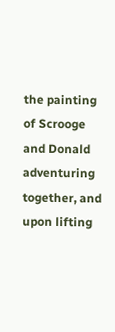the painting of Scrooge and Donald adventuring together, and upon lifting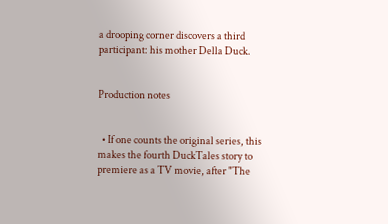a drooping corner discovers a third participant: his mother Della Duck.


Production notes


  • If one counts the original series, this makes the fourth DuckTales story to premiere as a TV movie, after "The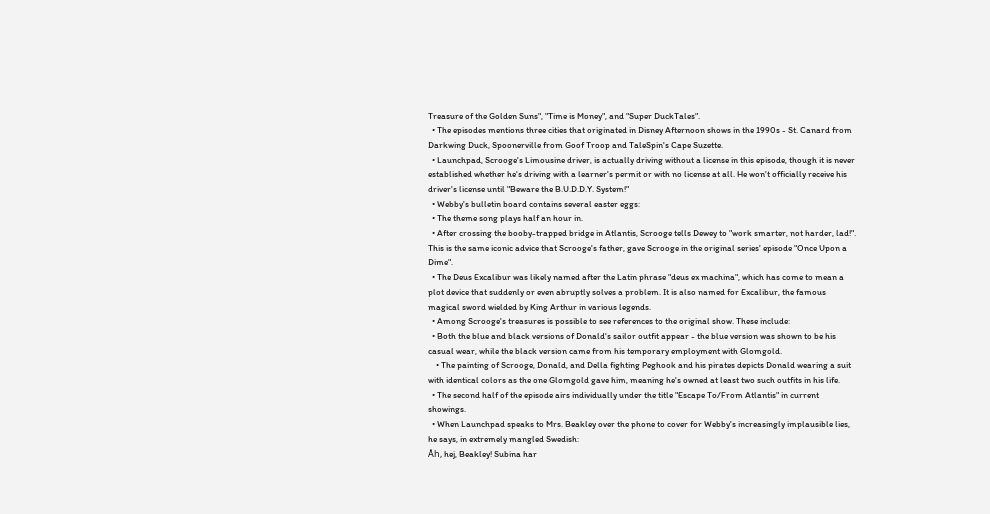Treasure of the Golden Suns", "Time is Money", and "Super DuckTales".
  • The episodes mentions three cities that originated in Disney Afternoon shows in the 1990s - St. Canard from Darkwing Duck, Spoonerville from Goof Troop and TaleSpin's Cape Suzette.
  • Launchpad, Scrooge's Limousine driver, is actually driving without a license in this episode, though it is never established whether he's driving with a learner's permit or with no license at all. He won't officially receive his driver's license until "Beware the B.U.D.D.Y. System!"
  • Webby's bulletin board contains several easter eggs:
  • The theme song plays half an hour in.
  • After crossing the booby-trapped bridge in Atlantis, Scrooge tells Dewey to "work smarter, not harder, lad!". This is the same iconic advice that Scrooge's father, gave Scrooge in the original series' episode "Once Upon a Dime".
  • The Deus Excalibur was likely named after the Latin phrase "deus ex machina", which has come to mean a plot device that suddenly or even abruptly solves a problem. It is also named for Excalibur, the famous magical sword wielded by King Arthur in various legends.
  • Among Scrooge's treasures is possible to see references to the original show. These include:
  • Both the blue and black versions of Donald's sailor outfit appear - the blue version was shown to be his casual wear, while the black version came from his temporary employment with Glomgold.
    • The painting of Scrooge, Donald, and Della fighting Peghook and his pirates depicts Donald wearing a suit with identical colors as the one Glomgold gave him, meaning he's owned at least two such outfits in his life.
  • The second half of the episode airs individually under the title "Escape To/From Atlantis" in current showings.
  • When Launchpad speaks to Mrs. Beakley over the phone to cover for Webby's increasingly implausible lies, he says, in extremely mangled Swedish:
Åh, hej, Beakley! Subina har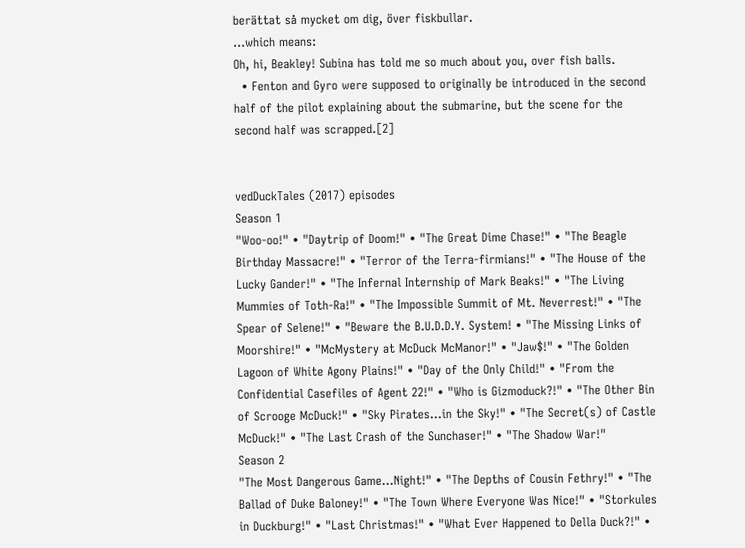berättat så mycket om dig, över fiskbullar.
...which means:
Oh, hi, Beakley! Subina has told me so much about you, over fish balls.
  • Fenton and Gyro were supposed to originally be introduced in the second half of the pilot explaining about the submarine, but the scene for the second half was scrapped.[2]


vedDuckTales (2017) episodes
Season 1
"Woo-oo!" • "Daytrip of Doom!" • "The Great Dime Chase!" • "The Beagle Birthday Massacre!" • "Terror of the Terra-firmians!" • "The House of the Lucky Gander!" • "The Infernal Internship of Mark Beaks!" • "The Living Mummies of Toth-Ra!" • "The Impossible Summit of Mt. Neverrest!" • "The Spear of Selene!" • "Beware the B.U.D.D.Y. System! • "The Missing Links of Moorshire!" • "McMystery at McDuck McManor!" • "Jaw$!" • "The Golden Lagoon of White Agony Plains!" • "Day of the Only Child!" • "From the Confidential Casefiles of Agent 22!" • "Who is Gizmoduck?!" • "The Other Bin of Scrooge McDuck!" • "Sky Pirates…in the Sky!" • "The Secret(s) of Castle McDuck!" • "The Last Crash of the Sunchaser!" • "The Shadow War!"
Season 2
"The Most Dangerous Game...Night!" • "The Depths of Cousin Fethry!" • "The Ballad of Duke Baloney!" • "The Town Where Everyone Was Nice!" • "Storkules in Duckburg!" • "Last Christmas!" • "What Ever Happened to Della Duck?!" •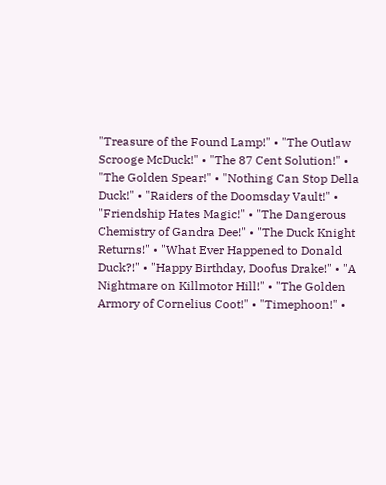"Treasure of the Found Lamp!" • "The Outlaw Scrooge McDuck!" • "The 87 Cent Solution!" • "The Golden Spear!" • "Nothing Can Stop Della Duck!" • "Raiders of the Doomsday Vault!" • "Friendship Hates Magic!" • "The Dangerous Chemistry of Gandra Dee!" • "The Duck Knight Returns!" • "What Ever Happened to Donald Duck?!" • "Happy Birthday, Doofus Drake!" • "A Nightmare on Killmotor Hill!" • "The Golden Armory of Cornelius Coot!" • "Timephoon!" •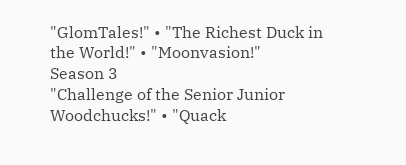"GlomTales!" • "The Richest Duck in the World!" • "Moonvasion!"
Season 3
"Challenge of the Senior Junior Woodchucks!" • "Quack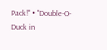Pack!" • "Double-O-Duck in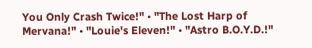You Only Crash Twice!" • "The Lost Harp of Mervana!" • "Louie's Eleven!" • "Astro B.O.Y.D.!"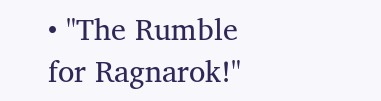• "The Rumble for Ragnarok!"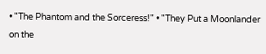• "The Phantom and the Sorceress!" • "They Put a Moonlander on the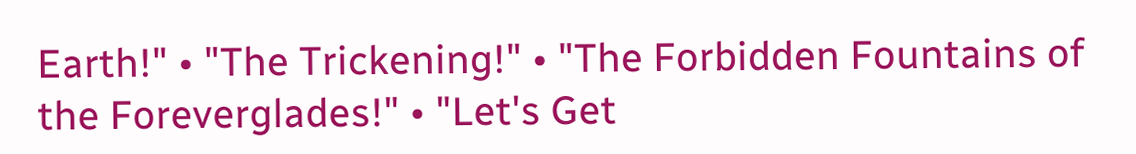Earth!" • "The Trickening!" • "The Forbidden Fountains of the Foreverglades!" • "Let's Get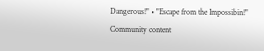Dangerous!" • "Escape from the Impossibin!"
Community content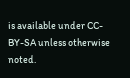is available under CC-BY-SA unless otherwise noted.